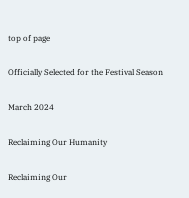top of page

Officially Selected for the Festival Season

March 2024

Reclaiming Our Humanity

Reclaiming Our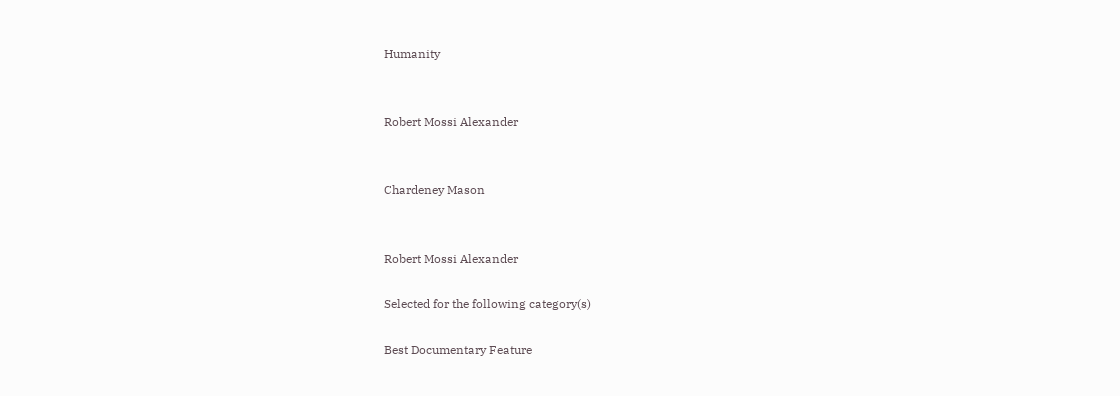Humanity


Robert Mossi Alexander


Chardeney Mason


Robert Mossi Alexander

Selected for the following category(s)

Best Documentary Feature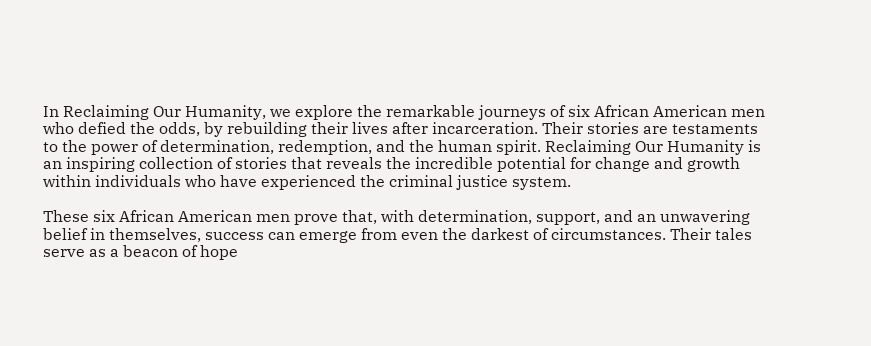In Reclaiming Our Humanity, we explore the remarkable journeys of six African American men who defied the odds, by rebuilding their lives after incarceration. Their stories are testaments to the power of determination, redemption, and the human spirit. Reclaiming Our Humanity is an inspiring collection of stories that reveals the incredible potential for change and growth within individuals who have experienced the criminal justice system.

These six African American men prove that, with determination, support, and an unwavering belief in themselves, success can emerge from even the darkest of circumstances. Their tales serve as a beacon of hope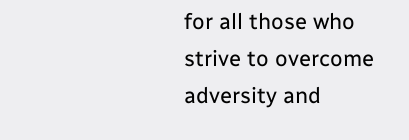for all those who strive to overcome adversity and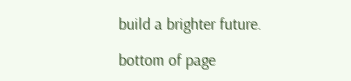build a brighter future.

bottom of page